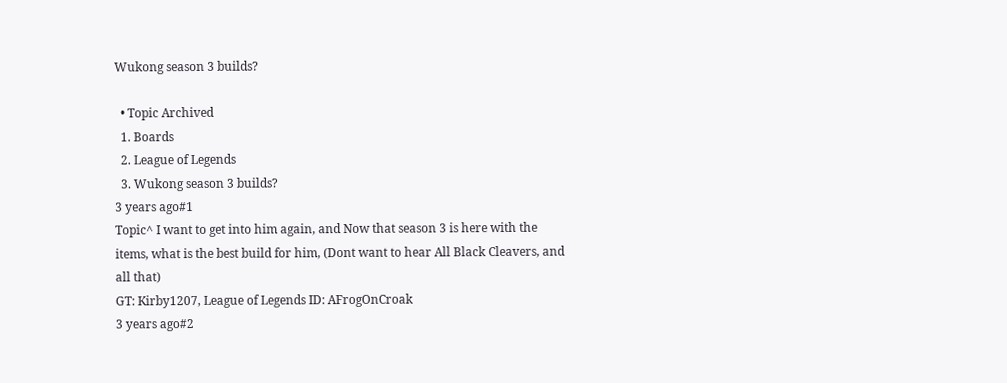Wukong season 3 builds?

  • Topic Archived
  1. Boards
  2. League of Legends
  3. Wukong season 3 builds?
3 years ago#1
Topic^ I want to get into him again, and Now that season 3 is here with the items, what is the best build for him, (Dont want to hear All Black Cleavers, and all that)
GT: Kirby1207, League of Legends ID: AFrogOnCroak
3 years ago#2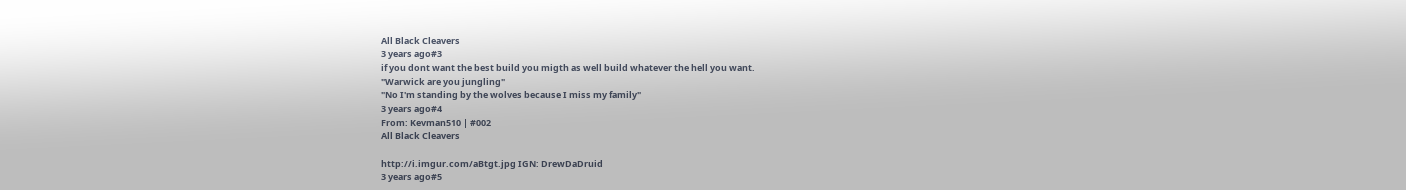All Black Cleavers
3 years ago#3
if you dont want the best build you migth as well build whatever the hell you want.
"Warwick are you jungling"
"No I'm standing by the wolves because I miss my family"
3 years ago#4
From: Kevman510 | #002
All Black Cleavers

http://i.imgur.com/aBtgt.jpg IGN: DrewDaDruid
3 years ago#5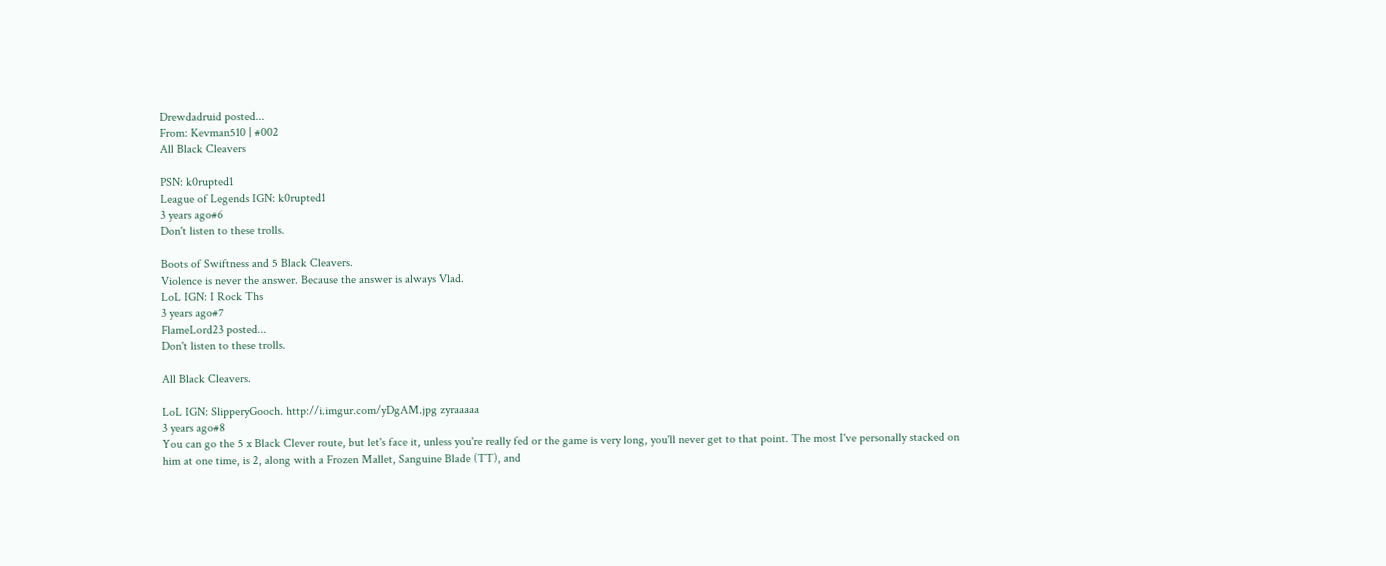Drewdadruid posted...
From: Kevman510 | #002
All Black Cleavers

PSN: k0rupted1
League of Legends IGN: k0rupted1
3 years ago#6
Don't listen to these trolls.

Boots of Swiftness and 5 Black Cleavers.
Violence is never the answer. Because the answer is always Vlad.
LoL IGN: I Rock Ths
3 years ago#7
FlameLord23 posted...
Don't listen to these trolls.

All Black Cleavers.

LoL IGN: SlipperyGooch. http://i.imgur.com/yDgAM.jpg zyraaaaa
3 years ago#8
You can go the 5 x Black Clever route, but let's face it, unless you're really fed or the game is very long, you'll never get to that point. The most I've personally stacked on him at one time, is 2, along with a Frozen Mallet, Sanguine Blade (TT), and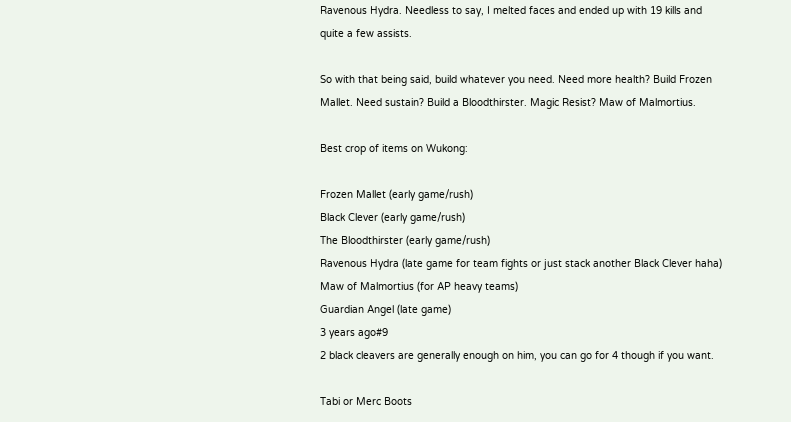Ravenous Hydra. Needless to say, I melted faces and ended up with 19 kills and quite a few assists.

So with that being said, build whatever you need. Need more health? Build Frozen Mallet. Need sustain? Build a Bloodthirster. Magic Resist? Maw of Malmortius.

Best crop of items on Wukong:

Frozen Mallet (early game/rush)
Black Clever (early game/rush)
The Bloodthirster (early game/rush)
Ravenous Hydra (late game for team fights or just stack another Black Clever haha)
Maw of Malmortius (for AP heavy teams)
Guardian Angel (late game)
3 years ago#9
2 black cleavers are generally enough on him, you can go for 4 though if you want.

Tabi or Merc Boots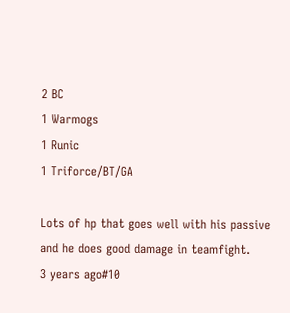2 BC
1 Warmogs
1 Runic
1 Triforce/BT/GA

Lots of hp that goes well with his passive and he does good damage in teamfight.
3 years ago#10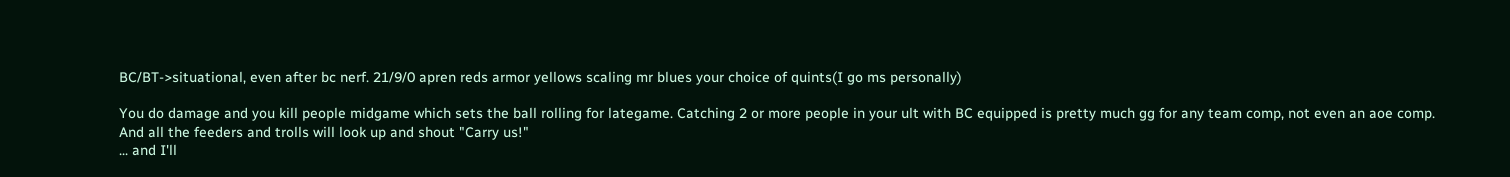BC/BT->situational, even after bc nerf. 21/9/0 apren reds armor yellows scaling mr blues your choice of quints(I go ms personally)

You do damage and you kill people midgame which sets the ball rolling for lategame. Catching 2 or more people in your ult with BC equipped is pretty much gg for any team comp, not even an aoe comp.
And all the feeders and trolls will look up and shout "Carry us!"
... and I'll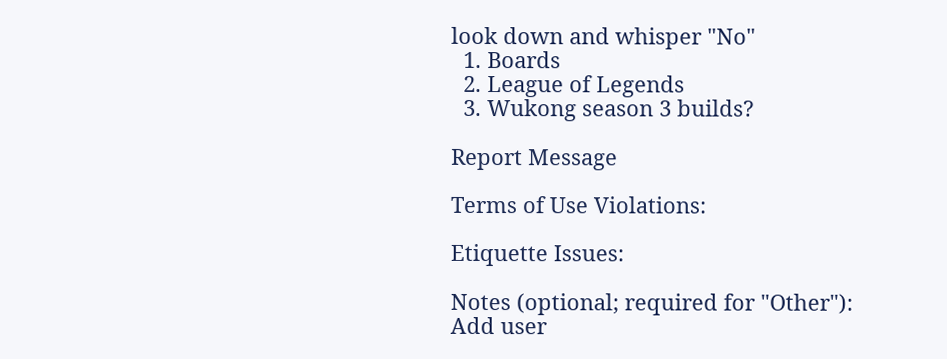look down and whisper "No"
  1. Boards
  2. League of Legends
  3. Wukong season 3 builds?

Report Message

Terms of Use Violations:

Etiquette Issues:

Notes (optional; required for "Other"):
Add user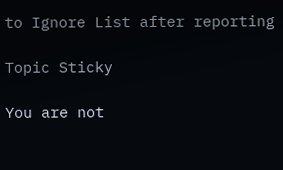to Ignore List after reporting

Topic Sticky

You are not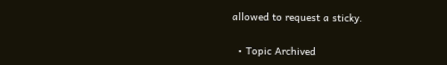allowed to request a sticky.

  • Topic Archived